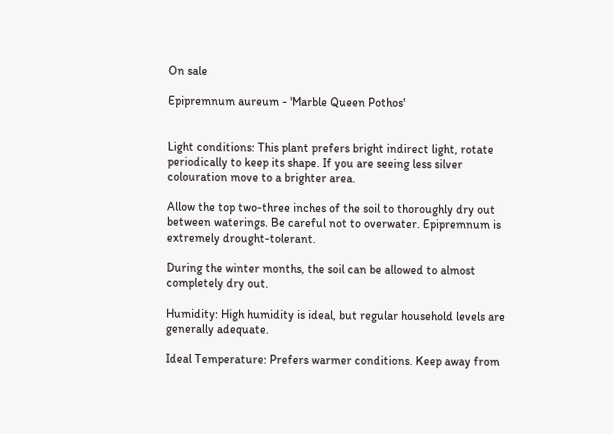On sale

Epipremnum aureum - 'Marble Queen Pothos'


Light conditions: This plant prefers bright indirect light, rotate periodically to keep its shape. If you are seeing less silver colouration move to a brighter area.

Allow the top two-three inches of the soil to thoroughly dry out between waterings. Be careful not to overwater. Epipremnum is extremely drought-tolerant.

During the winter months, the soil can be allowed to almost completely dry out.

Humidity: High humidity is ideal, but regular household levels are generally adequate.

Ideal Temperature: Prefers warmer conditions. Keep away from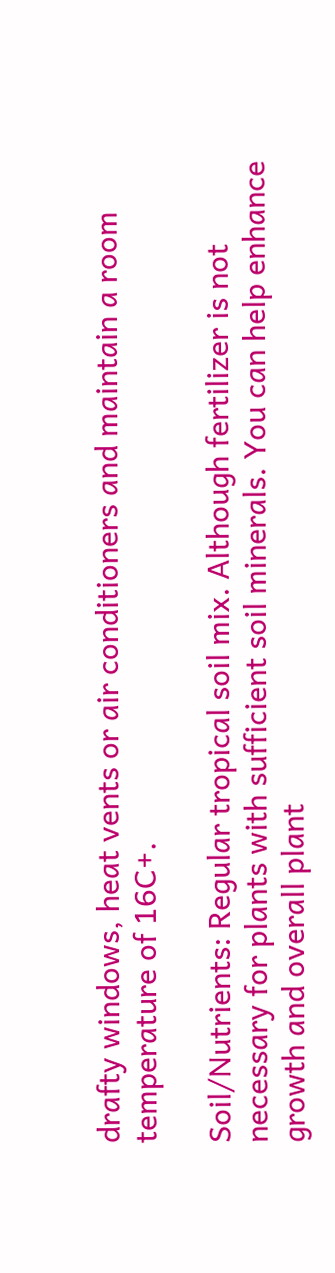drafty windows, heat vents or air conditioners and maintain a room temperature of 16C+.

Soil/Nutrients: Regular tropical soil mix. Although fertilizer is not necessary for plants with sufficient soil minerals. You can help enhance growth and overall plant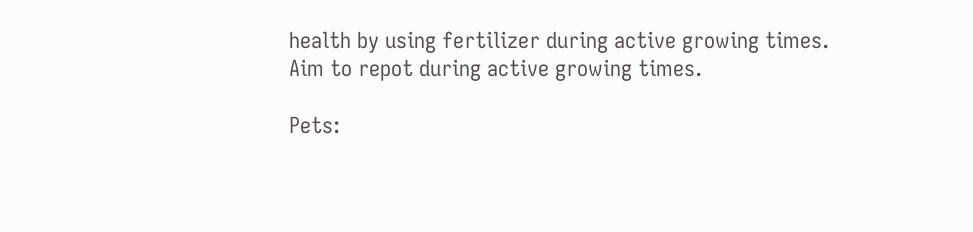health by using fertilizer during active growing times. Aim to repot during active growing times.

Pets: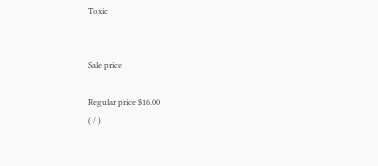Toxic


Sale price

Regular price $16.00
( / )